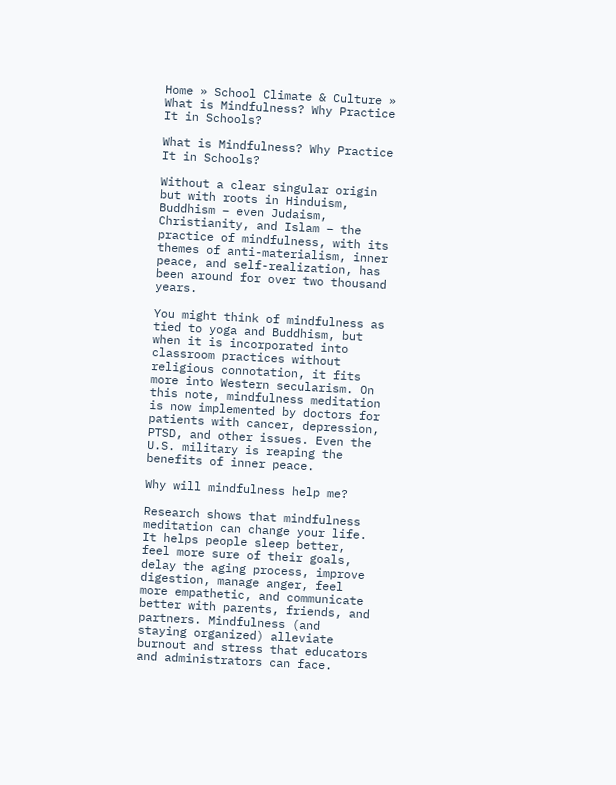Home » School Climate & Culture » What is Mindfulness? Why Practice It in Schools?

What is Mindfulness? Why Practice It in Schools?

Without a clear singular origin but with roots in Hinduism, Buddhism – even Judaism, Christianity, and Islam – the practice of mindfulness, with its themes of anti-materialism, inner peace, and self-realization, has been around for over two thousand years.

You might think of mindfulness as tied to yoga and Buddhism, but when it is incorporated into classroom practices without religious connotation, it fits more into Western secularism. On this note, mindfulness meditation is now implemented by doctors for patients with cancer, depression, PTSD, and other issues. Even the U.S. military is reaping the benefits of inner peace.

Why will mindfulness help me?

Research shows that mindfulness meditation can change your life. It helps people sleep better, feel more sure of their goals, delay the aging process, improve digestion, manage anger, feel more empathetic, and communicate better with parents, friends, and partners. Mindfulness (and staying organized) alleviate burnout and stress that educators and administrators can face.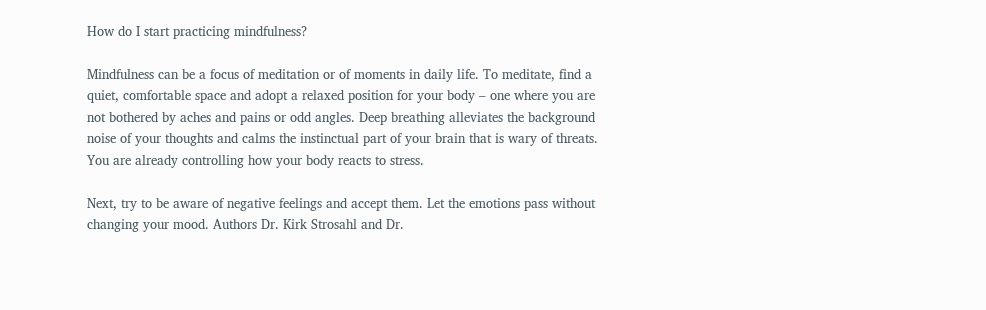How do I start practicing mindfulness?

Mindfulness can be a focus of meditation or of moments in daily life. To meditate, find a quiet, comfortable space and adopt a relaxed position for your body – one where you are not bothered by aches and pains or odd angles. Deep breathing alleviates the background noise of your thoughts and calms the instinctual part of your brain that is wary of threats. You are already controlling how your body reacts to stress.

Next, try to be aware of negative feelings and accept them. Let the emotions pass without changing your mood. Authors Dr. Kirk Strosahl and Dr.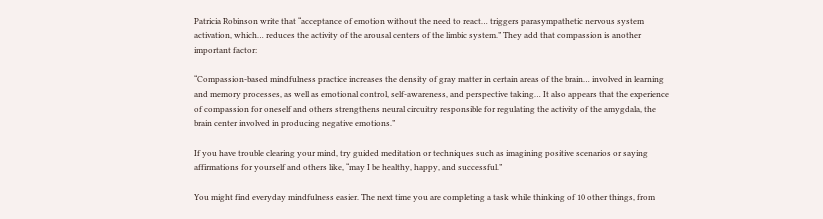Patricia Robinson write that “acceptance of emotion without the need to react… triggers parasympathetic nervous system activation, which… reduces the activity of the arousal centers of the limbic system.” They add that compassion is another important factor:

“Compassion-based mindfulness practice increases the density of gray matter in certain areas of the brain… involved in learning and memory processes, as well as emotional control, self-awareness, and perspective taking… It also appears that the experience of compassion for oneself and others strengthens neural circuitry responsible for regulating the activity of the amygdala, the brain center involved in producing negative emotions.”

If you have trouble clearing your mind, try guided meditation or techniques such as imagining positive scenarios or saying affirmations for yourself and others like, “may I be healthy, happy, and successful.”

You might find everyday mindfulness easier. The next time you are completing a task while thinking of 10 other things, from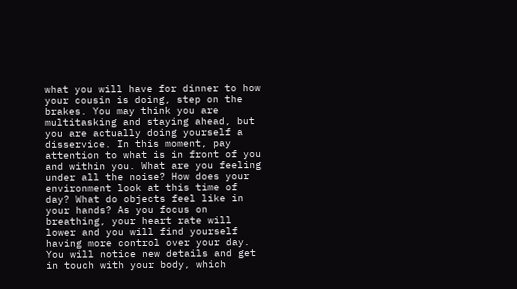what you will have for dinner to how your cousin is doing, step on the brakes. You may think you are multitasking and staying ahead, but you are actually doing yourself a disservice. In this moment, pay attention to what is in front of you and within you. What are you feeling under all the noise? How does your environment look at this time of day? What do objects feel like in your hands? As you focus on breathing, your heart rate will lower and you will find yourself having more control over your day. You will notice new details and get in touch with your body, which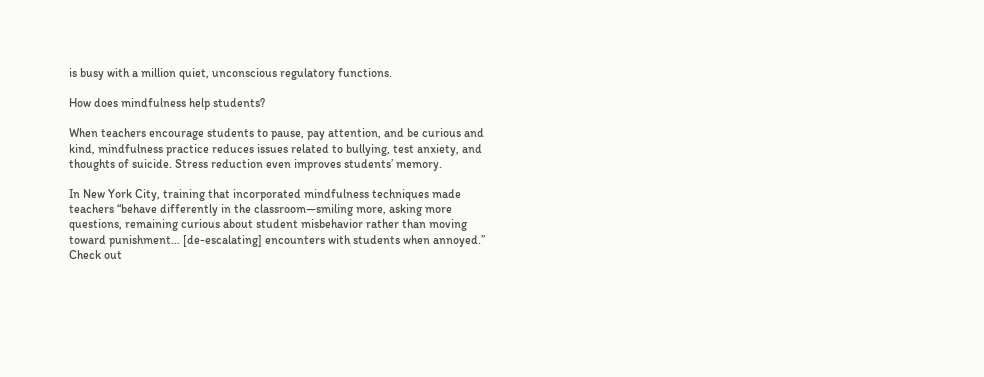is busy with a million quiet, unconscious regulatory functions.

How does mindfulness help students?

When teachers encourage students to pause, pay attention, and be curious and kind, mindfulness practice reduces issues related to bullying, test anxiety, and thoughts of suicide. Stress reduction even improves students’ memory.

In New York City, training that incorporated mindfulness techniques made teachers “behave differently in the classroom—smiling more, asking more questions, remaining curious about student misbehavior rather than moving toward punishment… [de-escalating] encounters with students when annoyed.” Check out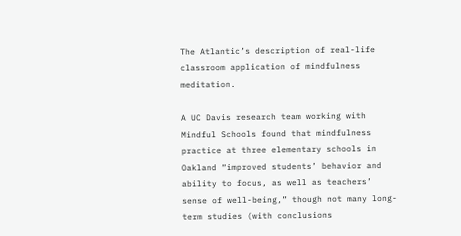The Atlantic’s description of real-life classroom application of mindfulness meditation.

A UC Davis research team working with Mindful Schools found that mindfulness practice at three elementary schools in Oakland “improved students’ behavior and ability to focus, as well as teachers’ sense of well-being,” though not many long-term studies (with conclusions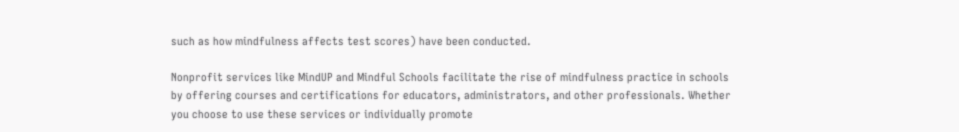such as how mindfulness affects test scores) have been conducted.

Nonprofit services like MindUP and Mindful Schools facilitate the rise of mindfulness practice in schools by offering courses and certifications for educators, administrators, and other professionals. Whether you choose to use these services or individually promote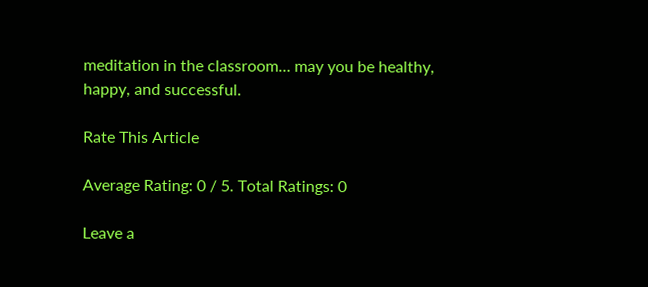meditation in the classroom… may you be healthy, happy, and successful.

Rate This Article

Average Rating: 0 / 5. Total Ratings: 0

Leave a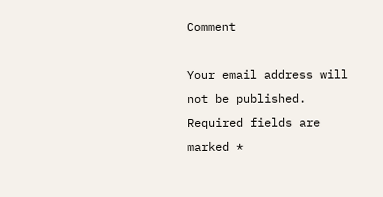Comment

Your email address will not be published. Required fields are marked *